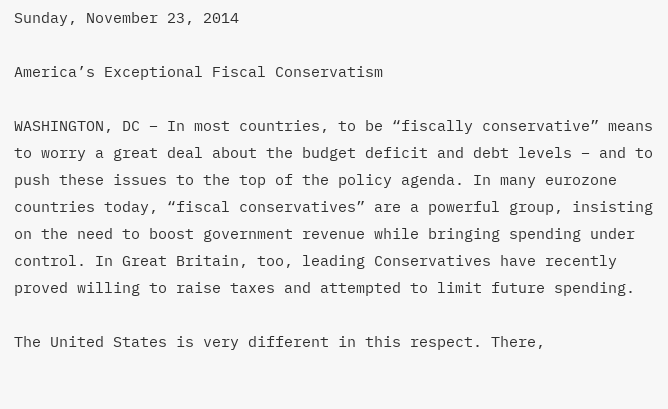Sunday, November 23, 2014

America’s Exceptional Fiscal Conservatism

WASHINGTON, DC – In most countries, to be “fiscally conservative” means to worry a great deal about the budget deficit and debt levels – and to push these issues to the top of the policy agenda. In many eurozone countries today, “fiscal conservatives” are a powerful group, insisting on the need to boost government revenue while bringing spending under control. In Great Britain, too, leading Conservatives have recently proved willing to raise taxes and attempted to limit future spending.

The United States is very different in this respect. There,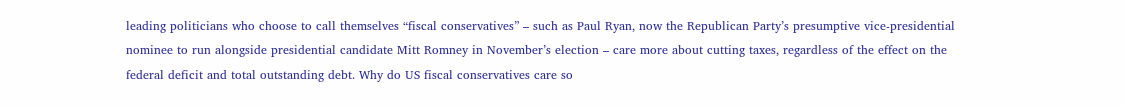leading politicians who choose to call themselves “fiscal conservatives” – such as Paul Ryan, now the Republican Party’s presumptive vice-presidential nominee to run alongside presidential candidate Mitt Romney in November’s election – care more about cutting taxes, regardless of the effect on the federal deficit and total outstanding debt. Why do US fiscal conservatives care so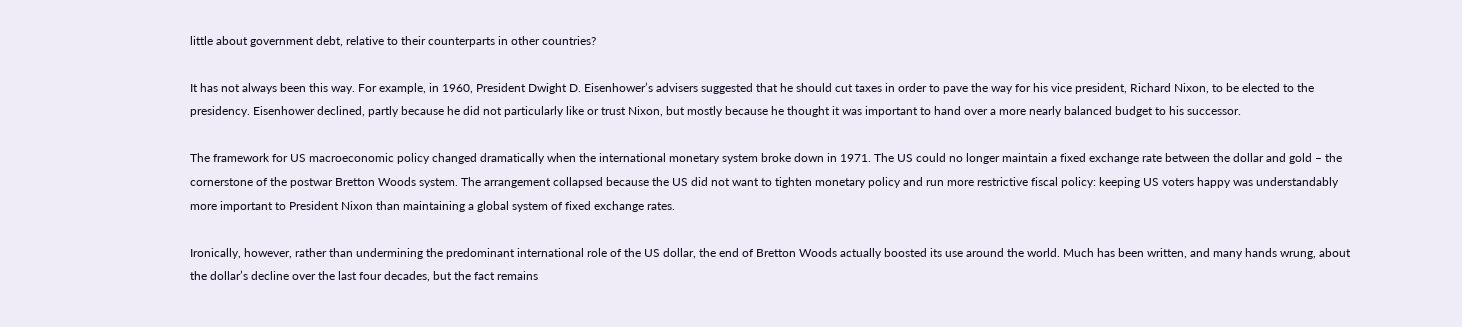little about government debt, relative to their counterparts in other countries?

It has not always been this way. For example, in 1960, President Dwight D. Eisenhower’s advisers suggested that he should cut taxes in order to pave the way for his vice president, Richard Nixon, to be elected to the presidency. Eisenhower declined, partly because he did not particularly like or trust Nixon, but mostly because he thought it was important to hand over a more nearly balanced budget to his successor.

The framework for US macroeconomic policy changed dramatically when the international monetary system broke down in 1971. The US could no longer maintain a fixed exchange rate between the dollar and gold – the cornerstone of the postwar Bretton Woods system. The arrangement collapsed because the US did not want to tighten monetary policy and run more restrictive fiscal policy: keeping US voters happy was understandably more important to President Nixon than maintaining a global system of fixed exchange rates.

Ironically, however, rather than undermining the predominant international role of the US dollar, the end of Bretton Woods actually boosted its use around the world. Much has been written, and many hands wrung, about the dollar’s decline over the last four decades, but the fact remains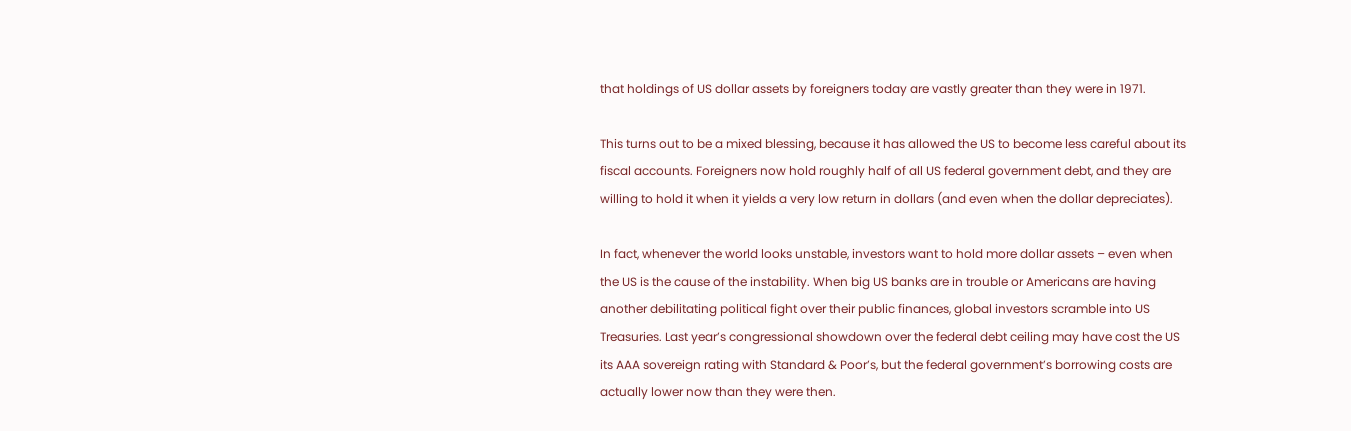that holdings of US dollar assets by foreigners today are vastly greater than they were in 1971.

This turns out to be a mixed blessing, because it has allowed the US to become less careful about its fiscal accounts. Foreigners now hold roughly half of all US federal government debt, and they are willing to hold it when it yields a very low return in dollars (and even when the dollar depreciates).

In fact, whenever the world looks unstable, investors want to hold more dollar assets – even when the US is the cause of the instability. When big US banks are in trouble or Americans are having another debilitating political fight over their public finances, global investors scramble into US Treasuries. Last year’s congressional showdown over the federal debt ceiling may have cost the US its AAA sovereign rating with Standard & Poor’s, but the federal government’s borrowing costs are actually lower now than they were then.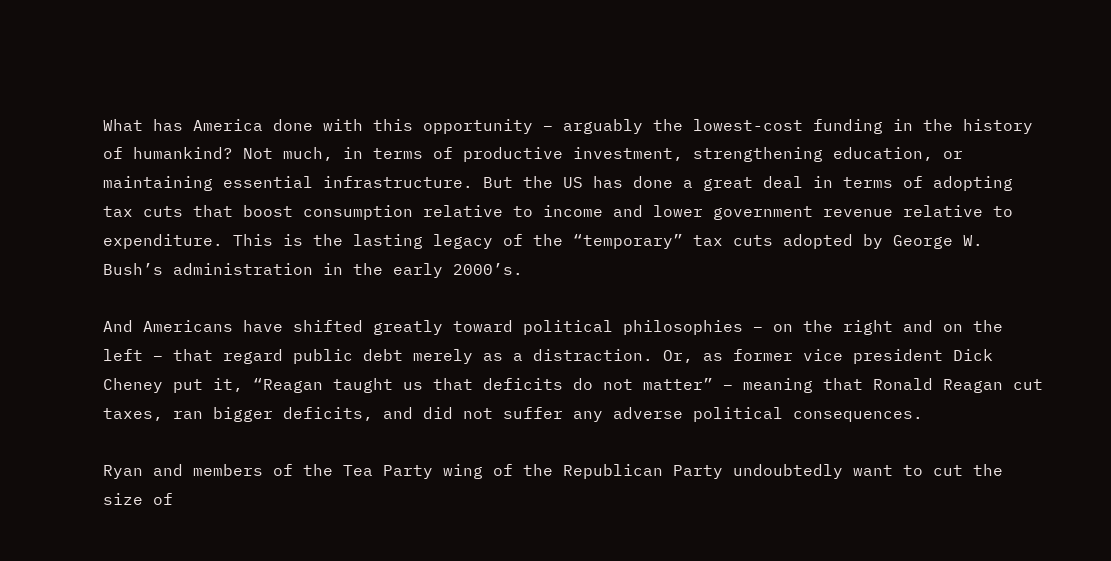What has America done with this opportunity – arguably the lowest-cost funding in the history of humankind? Not much, in terms of productive investment, strengthening education, or maintaining essential infrastructure. But the US has done a great deal in terms of adopting tax cuts that boost consumption relative to income and lower government revenue relative to expenditure. This is the lasting legacy of the “temporary” tax cuts adopted by George W. Bush’s administration in the early 2000’s.

And Americans have shifted greatly toward political philosophies – on the right and on the left – that regard public debt merely as a distraction. Or, as former vice president Dick Cheney put it, “Reagan taught us that deficits do not matter” – meaning that Ronald Reagan cut taxes, ran bigger deficits, and did not suffer any adverse political consequences.

Ryan and members of the Tea Party wing of the Republican Party undoubtedly want to cut the size of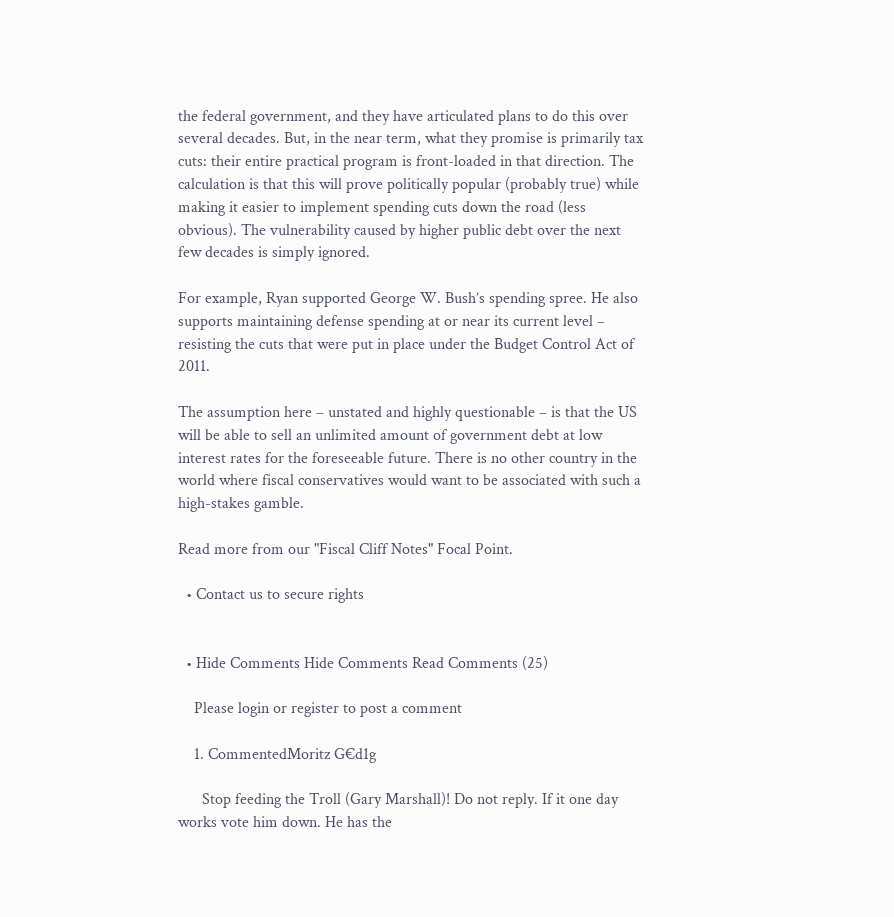the federal government, and they have articulated plans to do this over several decades. But, in the near term, what they promise is primarily tax cuts: their entire practical program is front-loaded in that direction. The calculation is that this will prove politically popular (probably true) while making it easier to implement spending cuts down the road (less obvious). The vulnerability caused by higher public debt over the next few decades is simply ignored.

For example, Ryan supported George W. Bush’s spending spree. He also supports maintaining defense spending at or near its current level – resisting the cuts that were put in place under the Budget Control Act of 2011.

The assumption here – unstated and highly questionable – is that the US will be able to sell an unlimited amount of government debt at low interest rates for the foreseeable future. There is no other country in the world where fiscal conservatives would want to be associated with such a high-stakes gamble.

Read more from our "Fiscal Cliff Notes" Focal Point.

  • Contact us to secure rights


  • Hide Comments Hide Comments Read Comments (25)

    Please login or register to post a comment

    1. CommentedMoritz G€d1g

      Stop feeding the Troll (Gary Marshall)! Do not reply. If it one day works vote him down. He has the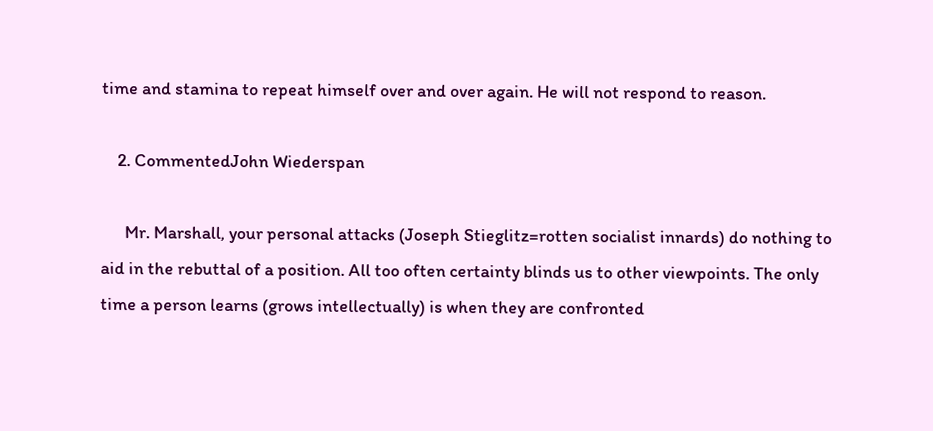time and stamina to repeat himself over and over again. He will not respond to reason.

    2. CommentedJohn Wiederspan

      Mr. Marshall, your personal attacks (Joseph Stieglitz=rotten socialist innards) do nothing to aid in the rebuttal of a position. All too often certainty blinds us to other viewpoints. The only time a person learns (grows intellectually) is when they are confronted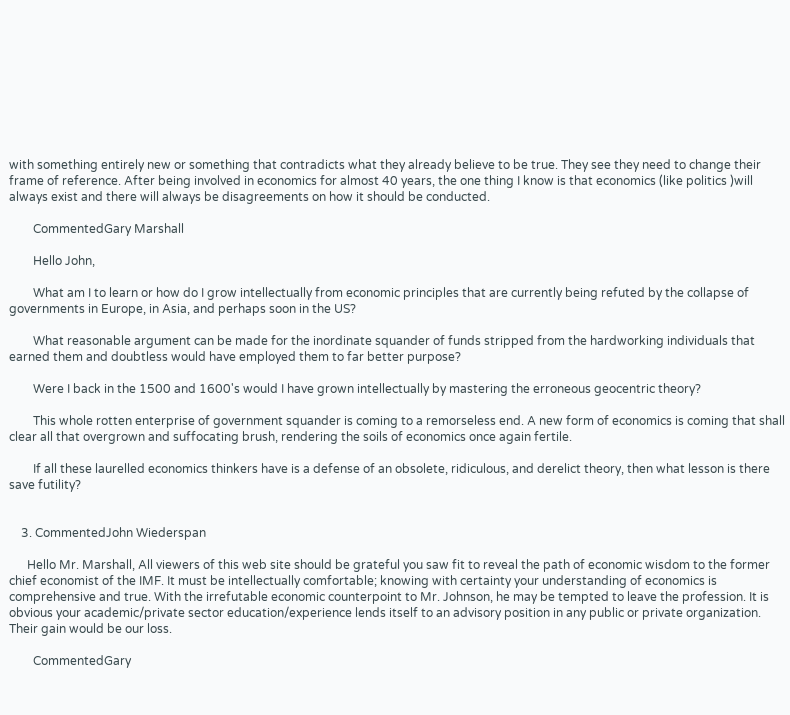with something entirely new or something that contradicts what they already believe to be true. They see they need to change their frame of reference. After being involved in economics for almost 40 years, the one thing I know is that economics (like politics )will always exist and there will always be disagreements on how it should be conducted.

        CommentedGary Marshall

        Hello John,

        What am I to learn or how do I grow intellectually from economic principles that are currently being refuted by the collapse of governments in Europe, in Asia, and perhaps soon in the US?

        What reasonable argument can be made for the inordinate squander of funds stripped from the hardworking individuals that earned them and doubtless would have employed them to far better purpose?

        Were I back in the 1500 and 1600's would I have grown intellectually by mastering the erroneous geocentric theory?

        This whole rotten enterprise of government squander is coming to a remorseless end. A new form of economics is coming that shall clear all that overgrown and suffocating brush, rendering the soils of economics once again fertile.

        If all these laurelled economics thinkers have is a defense of an obsolete, ridiculous, and derelict theory, then what lesson is there save futility?


    3. CommentedJohn Wiederspan

      Hello Mr. Marshall, All viewers of this web site should be grateful you saw fit to reveal the path of economic wisdom to the former chief economist of the IMF. It must be intellectually comfortable; knowing with certainty your understanding of economics is comprehensive and true. With the irrefutable economic counterpoint to Mr. Johnson, he may be tempted to leave the profession. It is obvious your academic/private sector education/experience lends itself to an advisory position in any public or private organization. Their gain would be our loss.

        CommentedGary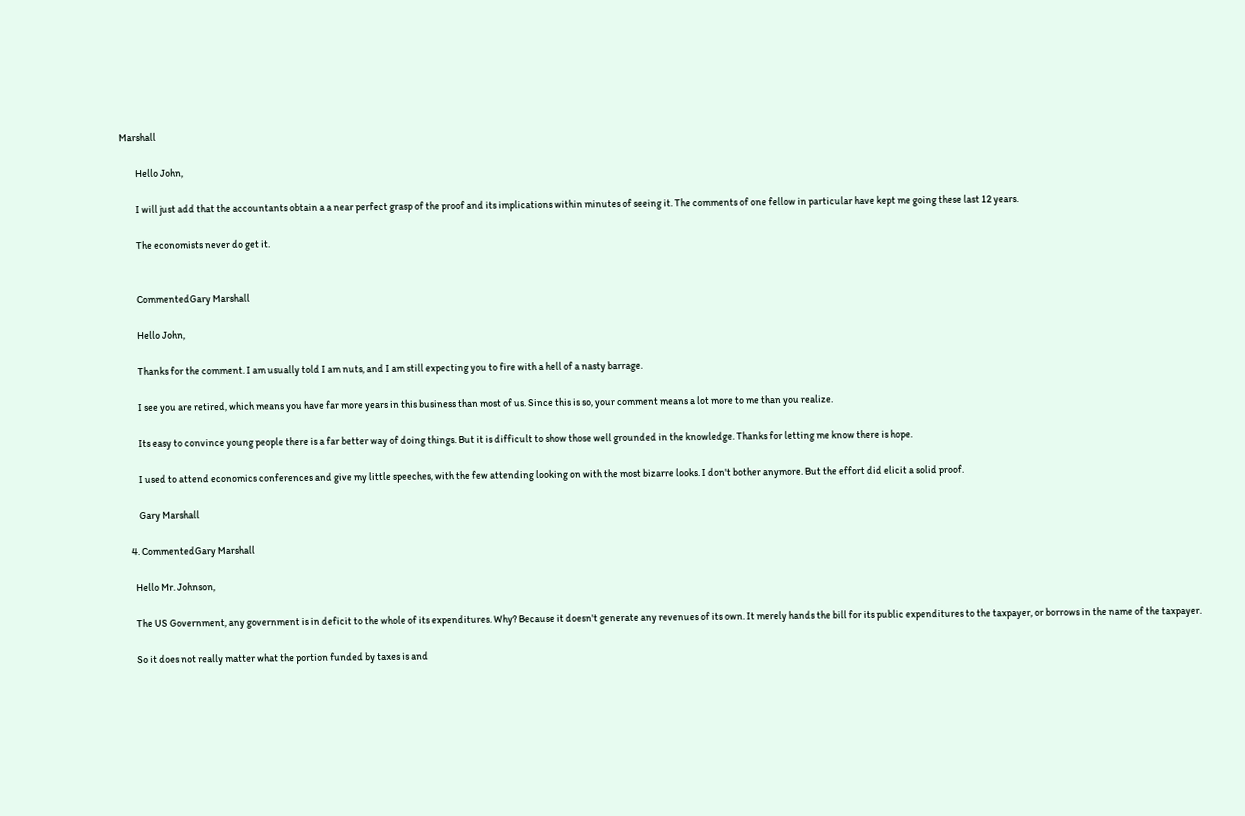Marshall

        Hello John,

        I will just add that the accountants obtain a a near perfect grasp of the proof and its implications within minutes of seeing it. The comments of one fellow in particular have kept me going these last 12 years.

        The economists never do get it.


        CommentedGary Marshall

        Hello John,

        Thanks for the comment. I am usually told I am nuts, and I am still expecting you to fire with a hell of a nasty barrage.

        I see you are retired, which means you have far more years in this business than most of us. Since this is so, your comment means a lot more to me than you realize.

        Its easy to convince young people there is a far better way of doing things. But it is difficult to show those well grounded in the knowledge. Thanks for letting me know there is hope.

        I used to attend economics conferences and give my little speeches, with the few attending looking on with the most bizarre looks. I don't bother anymore. But the effort did elicit a solid proof.

        Gary Marshall

    4. CommentedGary Marshall

      Hello Mr. Johnson,

      The US Government, any government is in deficit to the whole of its expenditures. Why? Because it doesn't generate any revenues of its own. It merely hands the bill for its public expenditures to the taxpayer, or borrows in the name of the taxpayer.

      So it does not really matter what the portion funded by taxes is and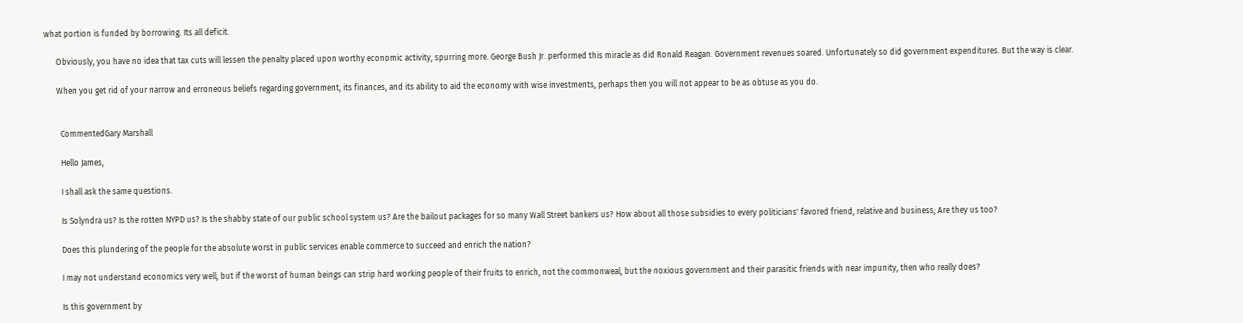what portion is funded by borrowing. Its all deficit.

      Obviously, you have no idea that tax cuts will lessen the penalty placed upon worthy economic activity, spurring more. George Bush Jr. performed this miracle as did Ronald Reagan. Government revenues soared. Unfortunately so did government expenditures. But the way is clear.

      When you get rid of your narrow and erroneous beliefs regarding government, its finances, and its ability to aid the economy with wise investments, perhaps then you will not appear to be as obtuse as you do.


        CommentedGary Marshall

        Hello James,

        I shall ask the same questions.

        Is Solyndra us? Is the rotten NYPD us? Is the shabby state of our public school system us? Are the bailout packages for so many Wall Street bankers us? How about all those subsidies to every politicians' favored friend, relative and business; Are they us too?

        Does this plundering of the people for the absolute worst in public services enable commerce to succeed and enrich the nation?

        I may not understand economics very well, but if the worst of human beings can strip hard working people of their fruits to enrich, not the commonweal, but the noxious government and their parasitic friends with near impunity, then who really does?

        Is this government by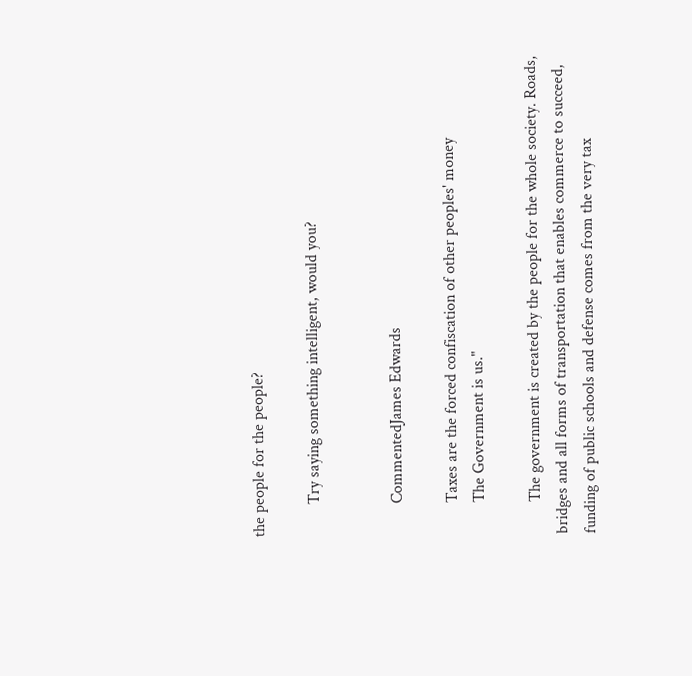the people for the people?

        Try saying something intelligent, would you?


        CommentedJames Edwards

        Taxes are the forced confiscation of other peoples' money
        The Government is us."

        The government is created by the people for the whole society. Roads, bridges and all forms of transportation that enables commerce to succeed, funding of public schools and defense comes from the very tax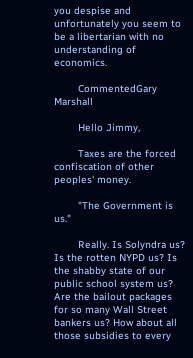you despise and unfortunately you seem to be a libertarian with no understanding of economics.

        CommentedGary Marshall

        Hello Jimmy,

        Taxes are the forced confiscation of other peoples' money.

        "The Government is us."

        Really. Is Solyndra us? Is the rotten NYPD us? Is the shabby state of our public school system us? Are the bailout packages for so many Wall Street bankers us? How about all those subsidies to every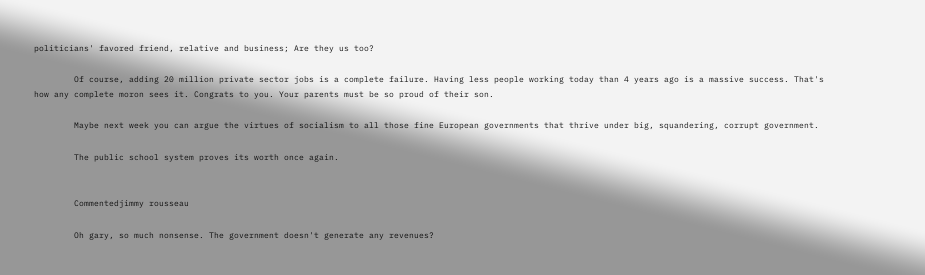politicians' favored friend, relative and business; Are they us too?

        Of course, adding 20 million private sector jobs is a complete failure. Having less people working today than 4 years ago is a massive success. That's how any complete moron sees it. Congrats to you. Your parents must be so proud of their son.

        Maybe next week you can argue the virtues of socialism to all those fine European governments that thrive under big, squandering, corrupt government.

        The public school system proves its worth once again.


        Commentedjimmy rousseau

        Oh gary, so much nonsense. The government doesn't generate any revenues?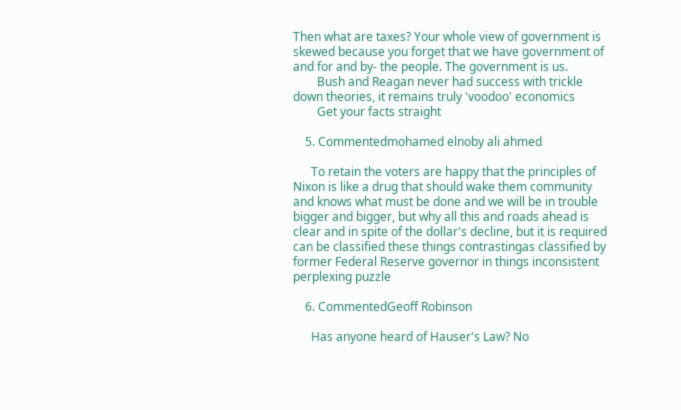Then what are taxes? Your whole view of government is skewed because you forget that we have government of and for and by- the people. The government is us.
        Bush and Reagan never had success with trickle down theories, it remains truly 'voodoo' economics
        Get your facts straight

    5. Commentedmohamed elnoby ali ahmed

      To retain the voters are happy that the principles of Nixon is like a drug that should wake them community and knows what must be done and we will be in trouble bigger and bigger, but why all this and roads ahead is clear and in spite of the dollar's decline, but it is required can be classified these things contrastingas classified by former Federal Reserve governor in things inconsistent perplexing puzzle

    6. CommentedGeoff Robinson

      Has anyone heard of Hauser's Law? No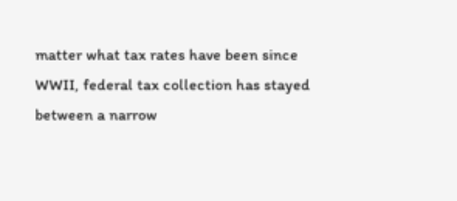matter what tax rates have been since WWII, federal tax collection has stayed between a narrow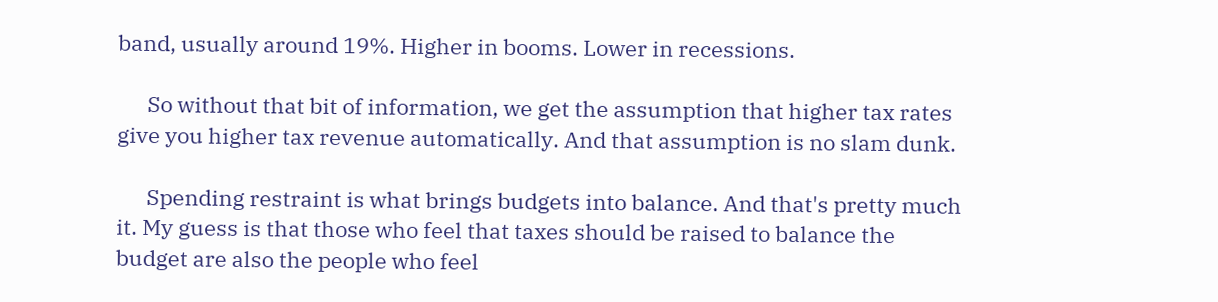band, usually around 19%. Higher in booms. Lower in recessions.

      So without that bit of information, we get the assumption that higher tax rates give you higher tax revenue automatically. And that assumption is no slam dunk.

      Spending restraint is what brings budgets into balance. And that's pretty much it. My guess is that those who feel that taxes should be raised to balance the budget are also the people who feel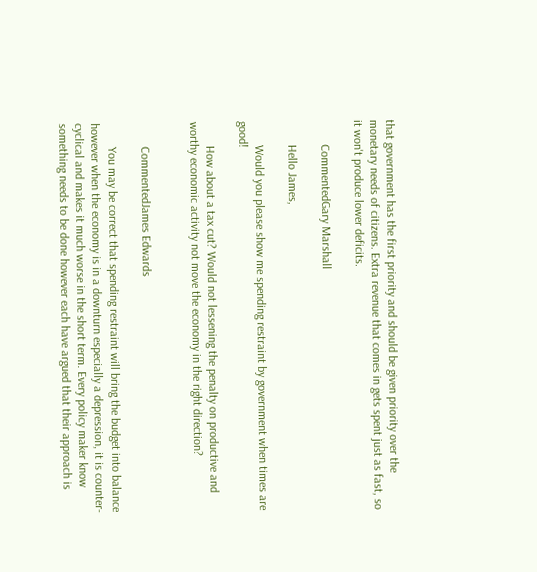that government has the first priority and should be given priority over the monetary needs of citizens. Extra revenue that comes in gets spent just as fast, so it won't produce lower deficits.

        CommentedGary Marshall

        Hello James,

        Would you please show me spending restraint by government when times are good!

        How about a tax cut? Would not lessening the penalty on productive and worthy economic activity not move the economy in the right direction?


        CommentedJames Edwards

        You may be correct that spending restraint will bring the budget into balance however when the economy is in a downturn especially a depression, it is counter-cyclical and makes it much worse in the short term. Every policy maker know something needs to be done however each have argued that their approach is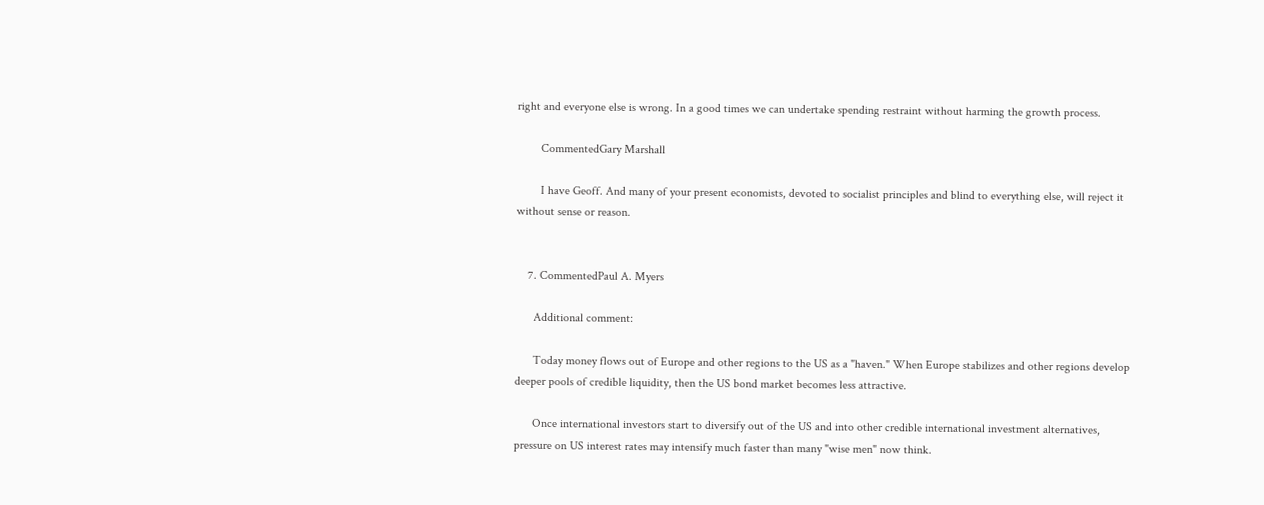right and everyone else is wrong. In a good times we can undertake spending restraint without harming the growth process.

        CommentedGary Marshall

        I have Geoff. And many of your present economists, devoted to socialist principles and blind to everything else, will reject it without sense or reason.


    7. CommentedPaul A. Myers

      Additional comment:

      Today money flows out of Europe and other regions to the US as a "haven." When Europe stabilizes and other regions develop deeper pools of credible liquidity, then the US bond market becomes less attractive.

      Once international investors start to diversify out of the US and into other credible international investment alternatives, pressure on US interest rates may intensify much faster than many "wise men" now think.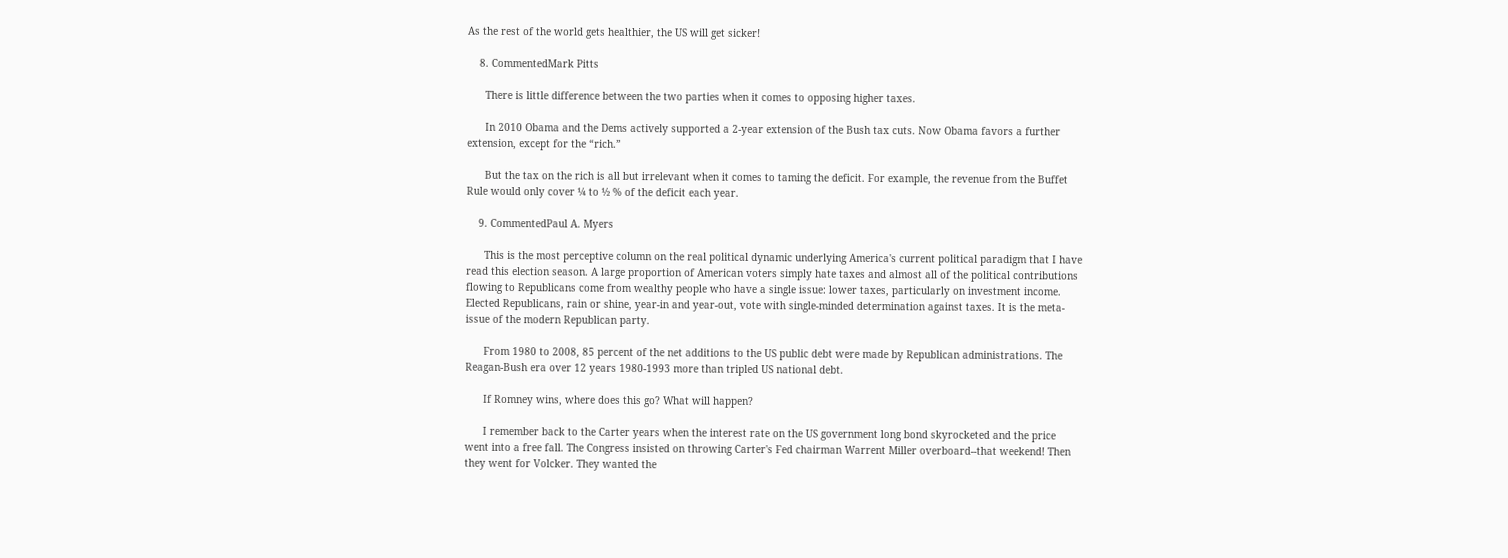As the rest of the world gets healthier, the US will get sicker!

    8. CommentedMark Pitts

      There is little difference between the two parties when it comes to opposing higher taxes.

      In 2010 Obama and the Dems actively supported a 2-year extension of the Bush tax cuts. Now Obama favors a further extension, except for the “rich.”

      But the tax on the rich is all but irrelevant when it comes to taming the deficit. For example, the revenue from the Buffet Rule would only cover ¼ to ½ % of the deficit each year.

    9. CommentedPaul A. Myers

      This is the most perceptive column on the real political dynamic underlying America's current political paradigm that I have read this election season. A large proportion of American voters simply hate taxes and almost all of the political contributions flowing to Republicans come from wealthy people who have a single issue: lower taxes, particularly on investment income. Elected Republicans, rain or shine, year-in and year-out, vote with single-minded determination against taxes. It is the meta-issue of the modern Republican party.

      From 1980 to 2008, 85 percent of the net additions to the US public debt were made by Republican administrations. The Reagan-Bush era over 12 years 1980-1993 more than tripled US national debt.

      If Romney wins, where does this go? What will happen?

      I remember back to the Carter years when the interest rate on the US government long bond skyrocketed and the price went into a free fall. The Congress insisted on throwing Carter's Fed chairman Warrent Miller overboard--that weekend! Then they went for Volcker. They wanted the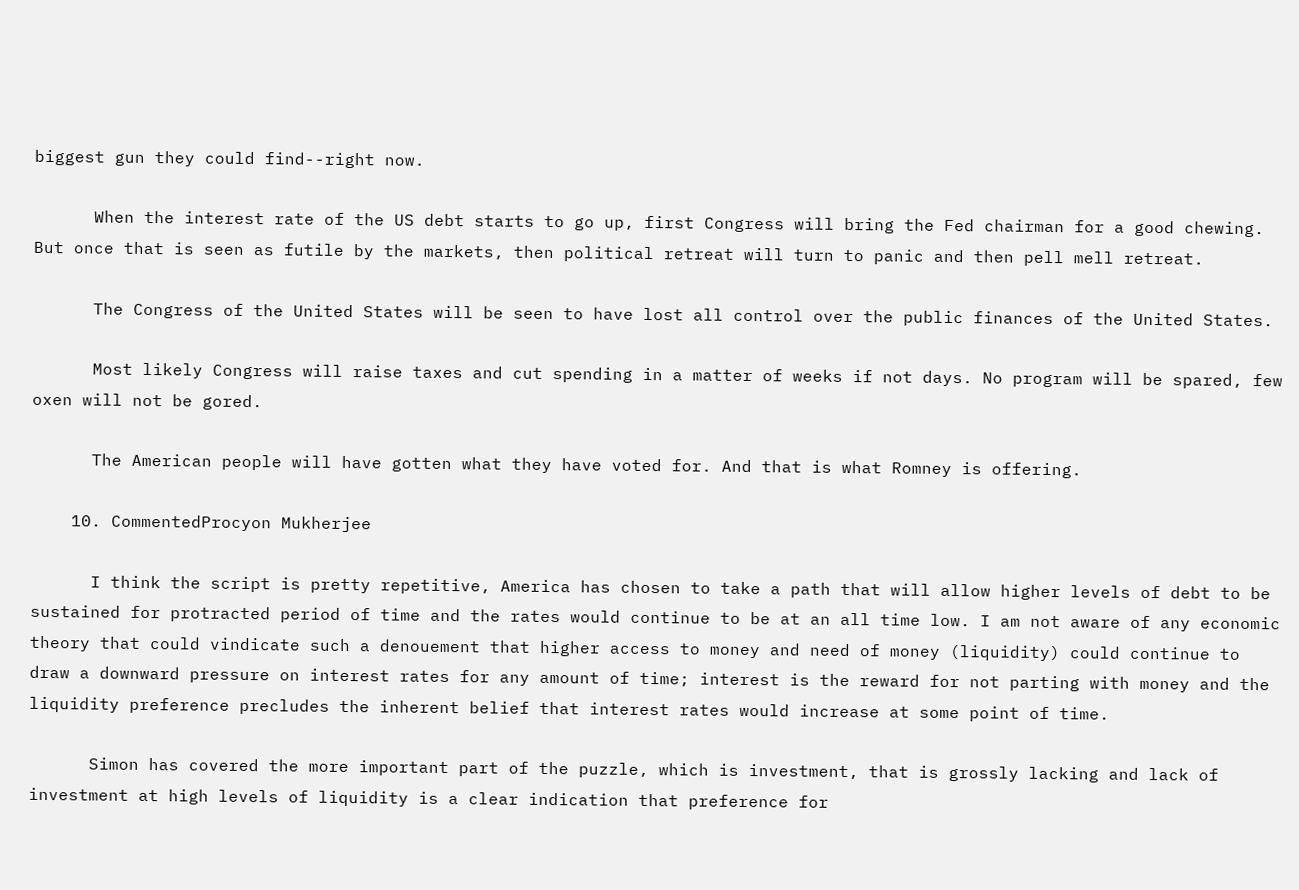biggest gun they could find--right now.

      When the interest rate of the US debt starts to go up, first Congress will bring the Fed chairman for a good chewing. But once that is seen as futile by the markets, then political retreat will turn to panic and then pell mell retreat.

      The Congress of the United States will be seen to have lost all control over the public finances of the United States.

      Most likely Congress will raise taxes and cut spending in a matter of weeks if not days. No program will be spared, few oxen will not be gored.

      The American people will have gotten what they have voted for. And that is what Romney is offering.

    10. CommentedProcyon Mukherjee

      I think the script is pretty repetitive, America has chosen to take a path that will allow higher levels of debt to be sustained for protracted period of time and the rates would continue to be at an all time low. I am not aware of any economic theory that could vindicate such a denouement that higher access to money and need of money (liquidity) could continue to draw a downward pressure on interest rates for any amount of time; interest is the reward for not parting with money and the liquidity preference precludes the inherent belief that interest rates would increase at some point of time.

      Simon has covered the more important part of the puzzle, which is investment, that is grossly lacking and lack of investment at high levels of liquidity is a clear indication that preference for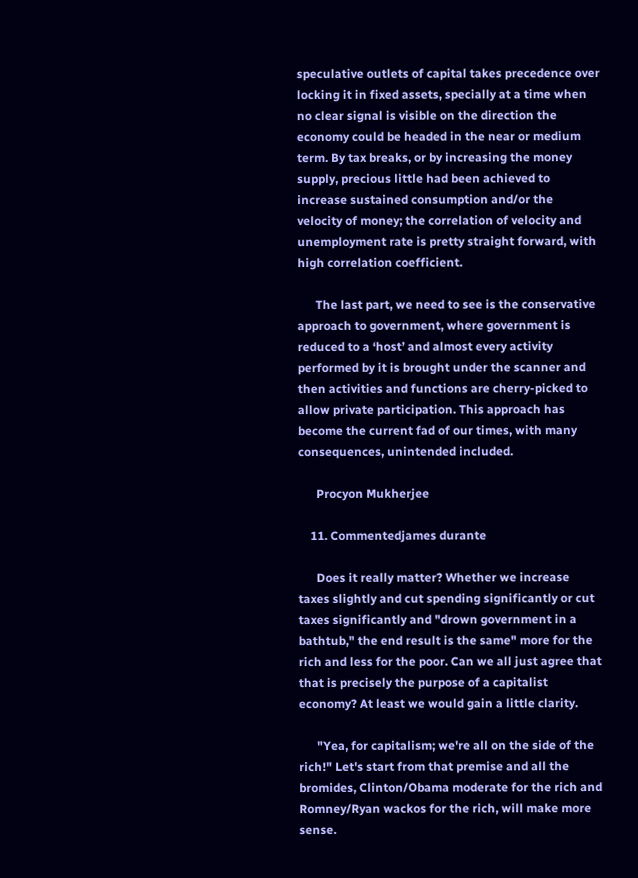speculative outlets of capital takes precedence over locking it in fixed assets, specially at a time when no clear signal is visible on the direction the economy could be headed in the near or medium term. By tax breaks, or by increasing the money supply, precious little had been achieved to increase sustained consumption and/or the velocity of money; the correlation of velocity and unemployment rate is pretty straight forward, with high correlation coefficient.

      The last part, we need to see is the conservative approach to government, where government is reduced to a ‘host’ and almost every activity performed by it is brought under the scanner and then activities and functions are cherry-picked to allow private participation. This approach has become the current fad of our times, with many consequences, unintended included.

      Procyon Mukherjee

    11. Commentedjames durante

      Does it really matter? Whether we increase taxes slightly and cut spending significantly or cut taxes significantly and "drown government in a bathtub," the end result is the same" more for the rich and less for the poor. Can we all just agree that that is precisely the purpose of a capitalist economy? At least we would gain a little clarity.

      "Yea, for capitalism; we're all on the side of the rich!" Let's start from that premise and all the bromides, Clinton/Obama moderate for the rich and Romney/Ryan wackos for the rich, will make more sense.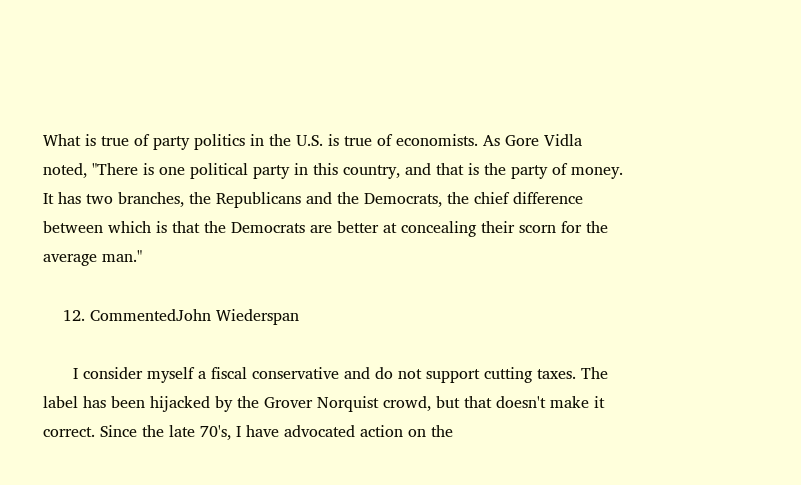What is true of party politics in the U.S. is true of economists. As Gore Vidla noted, "There is one political party in this country, and that is the party of money. It has two branches, the Republicans and the Democrats, the chief difference between which is that the Democrats are better at concealing their scorn for the average man."

    12. CommentedJohn Wiederspan

      I consider myself a fiscal conservative and do not support cutting taxes. The label has been hijacked by the Grover Norquist crowd, but that doesn't make it correct. Since the late 70's, I have advocated action on the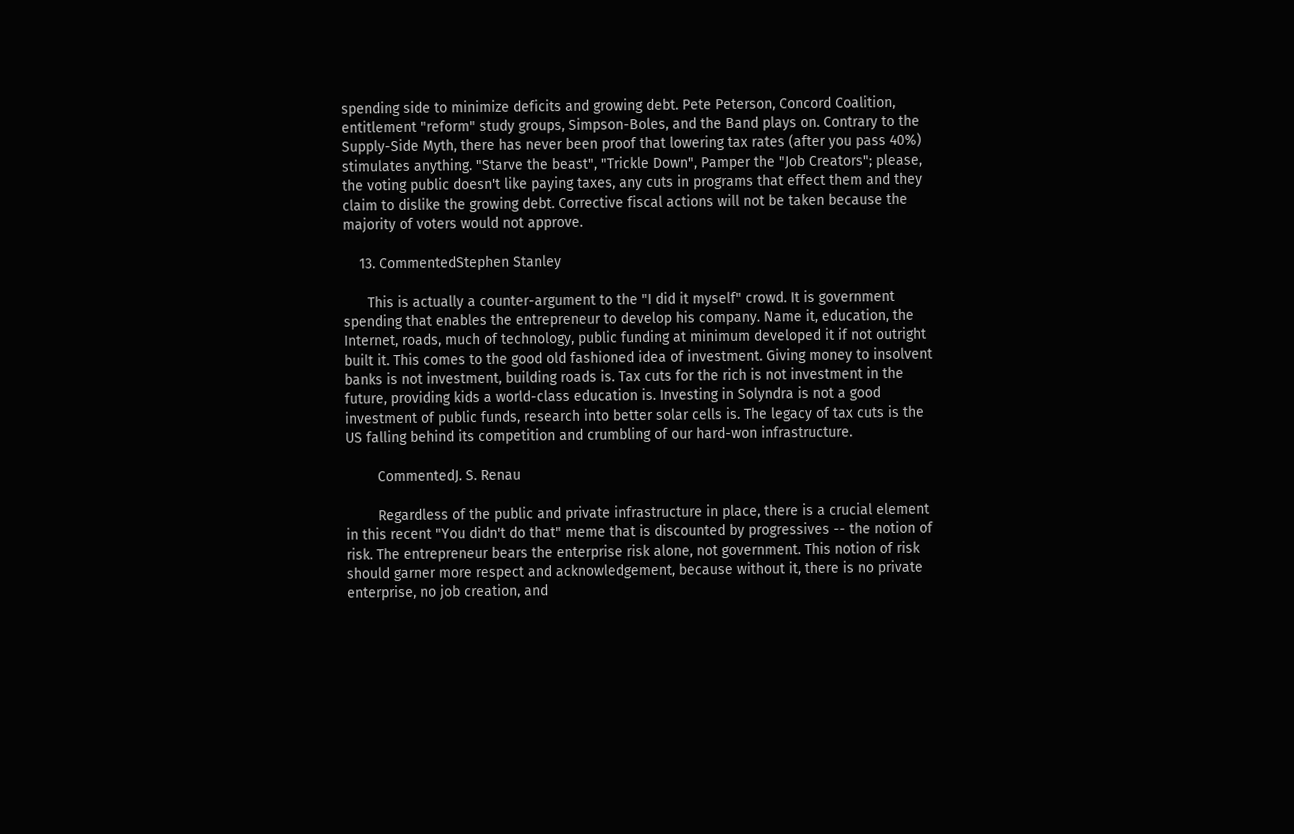spending side to minimize deficits and growing debt. Pete Peterson, Concord Coalition, entitlement "reform" study groups, Simpson-Boles, and the Band plays on. Contrary to the Supply-Side Myth, there has never been proof that lowering tax rates (after you pass 40%) stimulates anything. "Starve the beast", "Trickle Down", Pamper the "Job Creators"; please, the voting public doesn't like paying taxes, any cuts in programs that effect them and they claim to dislike the growing debt. Corrective fiscal actions will not be taken because the majority of voters would not approve.

    13. CommentedStephen Stanley

      This is actually a counter-argument to the "I did it myself" crowd. It is government spending that enables the entrepreneur to develop his company. Name it, education, the Internet, roads, much of technology, public funding at minimum developed it if not outright built it. This comes to the good old fashioned idea of investment. Giving money to insolvent banks is not investment, building roads is. Tax cuts for the rich is not investment in the future, providing kids a world-class education is. Investing in Solyndra is not a good investment of public funds, research into better solar cells is. The legacy of tax cuts is the US falling behind its competition and crumbling of our hard-won infrastructure.

        CommentedJ. S. Renau

        Regardless of the public and private infrastructure in place, there is a crucial element in this recent "You didn't do that" meme that is discounted by progressives -- the notion of risk. The entrepreneur bears the enterprise risk alone, not government. This notion of risk should garner more respect and acknowledgement, because without it, there is no private enterprise, no job creation, and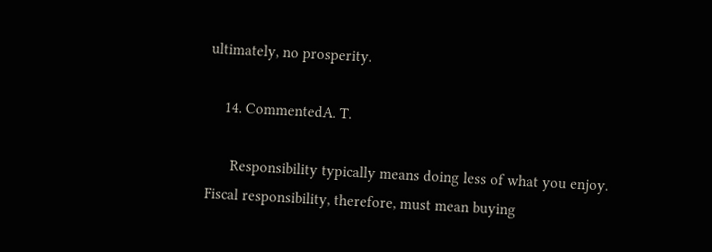ultimately, no prosperity.

    14. CommentedA. T.

      Responsibility typically means doing less of what you enjoy. Fiscal responsibility, therefore, must mean buying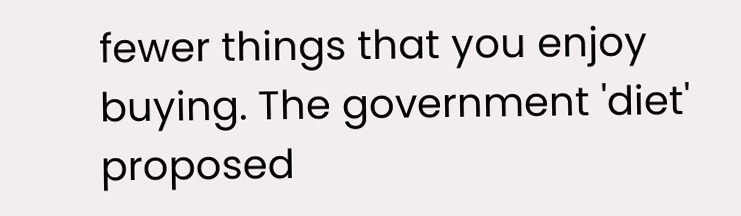fewer things that you enjoy buying. The government 'diet' proposed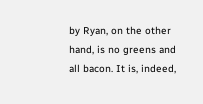by Ryan, on the other hand, is no greens and all bacon. It is, indeed,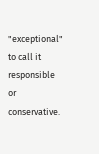"exceptional" to call it responsible or conservative.